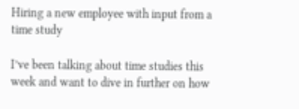Hiring a new employee with input from a time study

I’ve been talking about time studies this week and want to dive in further on how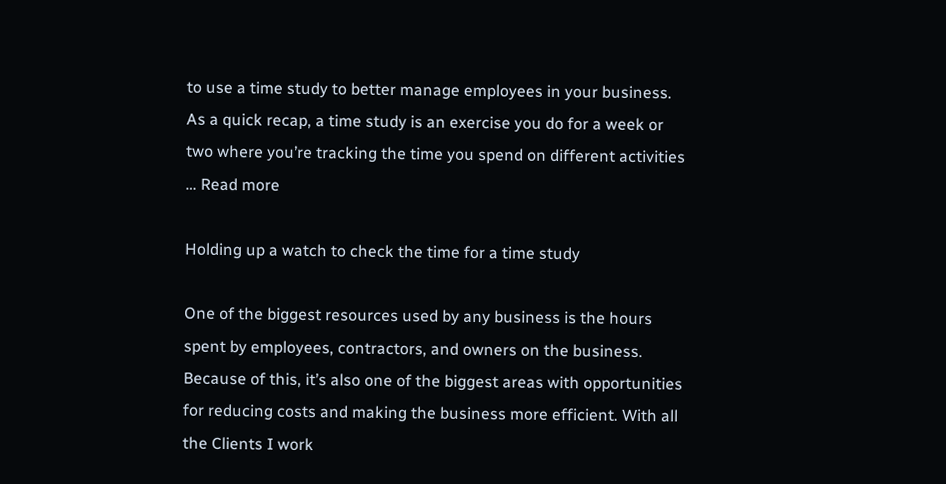to use a time study to better manage employees in your business. As a quick recap, a time study is an exercise you do for a week or two where you’re tracking the time you spend on different activities … Read more

Holding up a watch to check the time for a time study

One of the biggest resources used by any business is the hours spent by employees, contractors, and owners on the business. Because of this, it’s also one of the biggest areas with opportunities for reducing costs and making the business more efficient. With all the Clients I work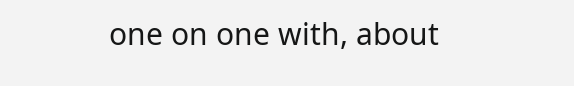one on one with, about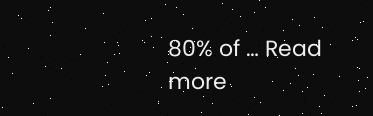80% of … Read more